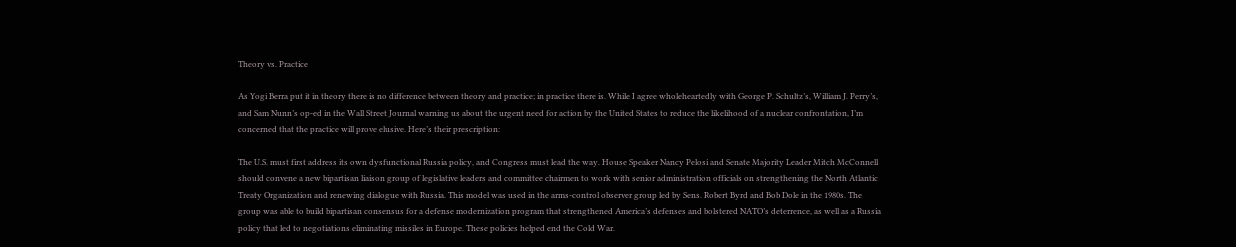Theory vs. Practice

As Yogi Berra put it in theory there is no difference between theory and practice; in practice there is. While I agree wholeheartedly with George P. Schultz’s, William J. Perry’s, and Sam Nunn’s op-ed in the Wall Street Journal warning us about the urgent need for action by the United States to reduce the likelihood of a nuclear confrontation, I’m concerned that the practice will prove elusive. Here’s their prescription:

The U.S. must first address its own dysfunctional Russia policy, and Congress must lead the way. House Speaker Nancy Pelosi and Senate Majority Leader Mitch McConnell should convene a new bipartisan liaison group of legislative leaders and committee chairmen to work with senior administration officials on strengthening the North Atlantic Treaty Organization and renewing dialogue with Russia. This model was used in the arms-control observer group led by Sens. Robert Byrd and Bob Dole in the 1980s. The group was able to build bipartisan consensus for a defense modernization program that strengthened America’s defenses and bolstered NATO’s deterrence, as well as a Russia policy that led to negotiations eliminating missiles in Europe. These policies helped end the Cold War.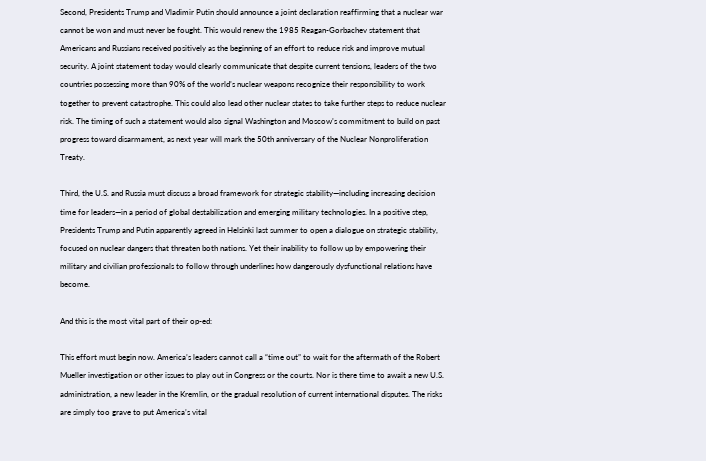Second, Presidents Trump and Vladimir Putin should announce a joint declaration reaffirming that a nuclear war cannot be won and must never be fought. This would renew the 1985 Reagan-Gorbachev statement that Americans and Russians received positively as the beginning of an effort to reduce risk and improve mutual security. A joint statement today would clearly communicate that despite current tensions, leaders of the two countries possessing more than 90% of the world’s nuclear weapons recognize their responsibility to work together to prevent catastrophe. This could also lead other nuclear states to take further steps to reduce nuclear risk. The timing of such a statement would also signal Washington and Moscow’s commitment to build on past progress toward disarmament, as next year will mark the 50th anniversary of the Nuclear Nonproliferation Treaty.

Third, the U.S. and Russia must discuss a broad framework for strategic stability—including increasing decision time for leaders—in a period of global destabilization and emerging military technologies. In a positive step, Presidents Trump and Putin apparently agreed in Helsinki last summer to open a dialogue on strategic stability, focused on nuclear dangers that threaten both nations. Yet their inability to follow up by empowering their military and civilian professionals to follow through underlines how dangerously dysfunctional relations have become.

And this is the most vital part of their op-ed:

This effort must begin now. America’s leaders cannot call a “time out” to wait for the aftermath of the Robert Mueller investigation or other issues to play out in Congress or the courts. Nor is there time to await a new U.S. administration, a new leader in the Kremlin, or the gradual resolution of current international disputes. The risks are simply too grave to put America’s vital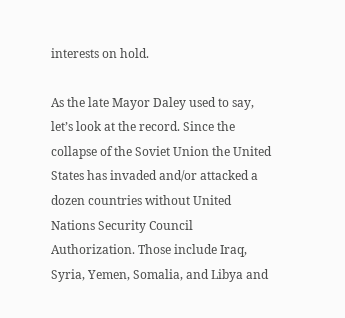interests on hold.

As the late Mayor Daley used to say, let’s look at the record. Since the collapse of the Soviet Union the United States has invaded and/or attacked a dozen countries without United Nations Security Council Authorization. Those include Iraq, Syria, Yemen, Somalia, and Libya and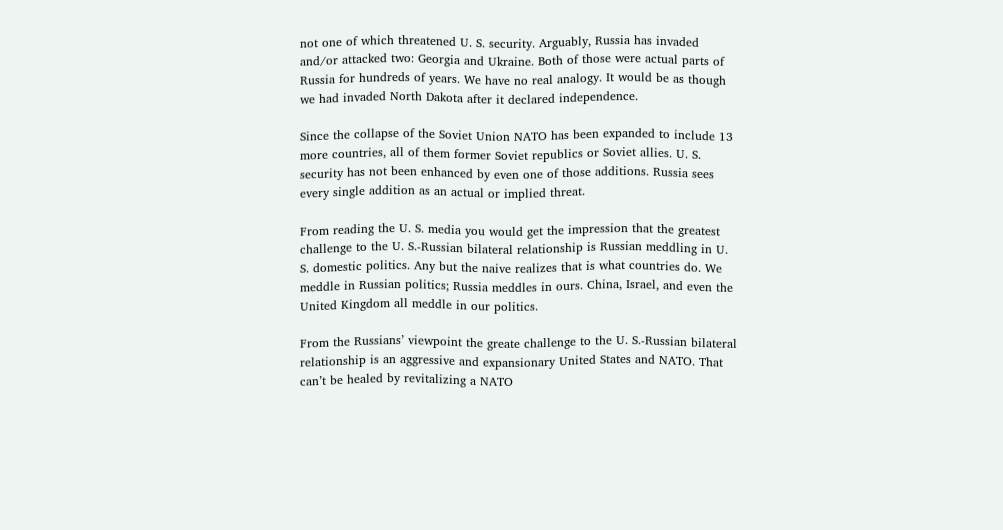not one of which threatened U. S. security. Arguably, Russia has invaded and/or attacked two: Georgia and Ukraine. Both of those were actual parts of Russia for hundreds of years. We have no real analogy. It would be as though we had invaded North Dakota after it declared independence.

Since the collapse of the Soviet Union NATO has been expanded to include 13 more countries, all of them former Soviet republics or Soviet allies. U. S. security has not been enhanced by even one of those additions. Russia sees every single addition as an actual or implied threat.

From reading the U. S. media you would get the impression that the greatest challenge to the U. S.-Russian bilateral relationship is Russian meddling in U. S. domestic politics. Any but the naive realizes that is what countries do. We meddle in Russian politics; Russia meddles in ours. China, Israel, and even the United Kingdom all meddle in our politics.

From the Russians’ viewpoint the greate challenge to the U. S.-Russian bilateral relationship is an aggressive and expansionary United States and NATO. That can’t be healed by revitalizing a NATO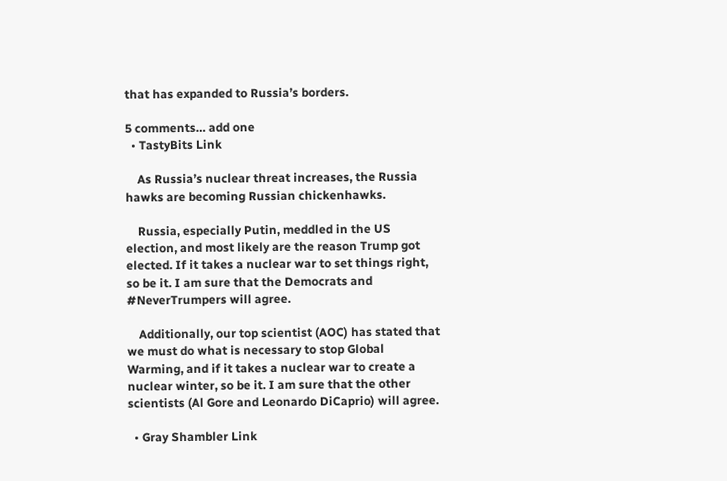that has expanded to Russia’s borders.

5 comments… add one
  • TastyBits Link

    As Russia’s nuclear threat increases, the Russia hawks are becoming Russian chickenhawks.

    Russia, especially Putin, meddled in the US election, and most likely are the reason Trump got elected. If it takes a nuclear war to set things right, so be it. I am sure that the Democrats and #NeverTrumpers will agree.

    Additionally, our top scientist (AOC) has stated that we must do what is necessary to stop Global Warming, and if it takes a nuclear war to create a nuclear winter, so be it. I am sure that the other scientists (Al Gore and Leonardo DiCaprio) will agree.

  • Gray Shambler Link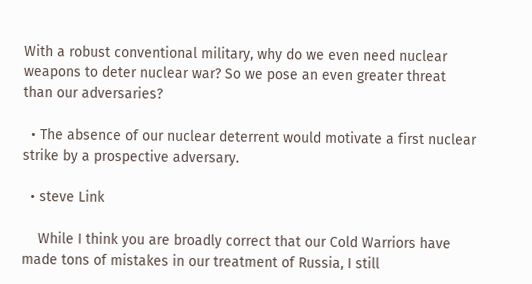With a robust conventional military, why do we even need nuclear weapons to deter nuclear war? So we pose an even greater threat than our adversaries?

  • The absence of our nuclear deterrent would motivate a first nuclear strike by a prospective adversary.

  • steve Link

    While I think you are broadly correct that our Cold Warriors have made tons of mistakes in our treatment of Russia, I still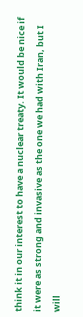think it in our interest to have a nuclear treaty. It would be nice if it were as strong and invasive as the one we had with Iran, but I will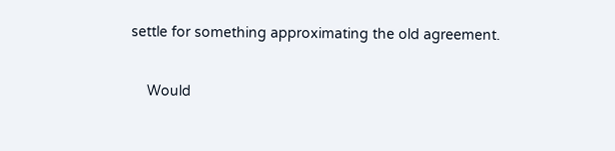settle for something approximating the old agreement.

    Would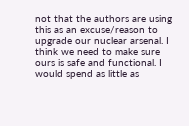not that the authors are using this as an excuse/reason to upgrade our nuclear arsenal. I think we need to make sure ours is safe and functional. I would spend as little as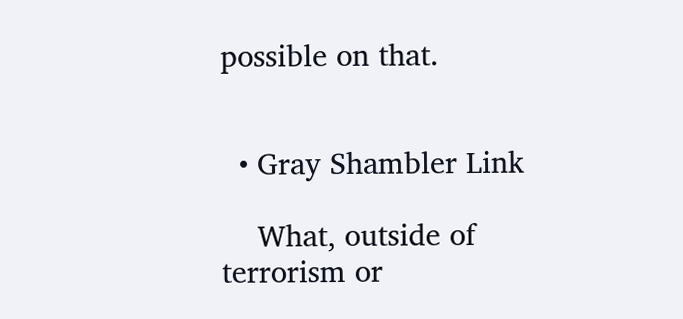possible on that.


  • Gray Shambler Link

    What, outside of terrorism or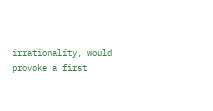irrationality, would provoke a first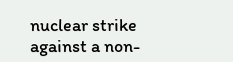nuclear strike against a non-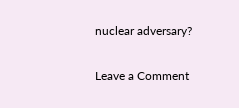nuclear adversary?

Leave a Comment